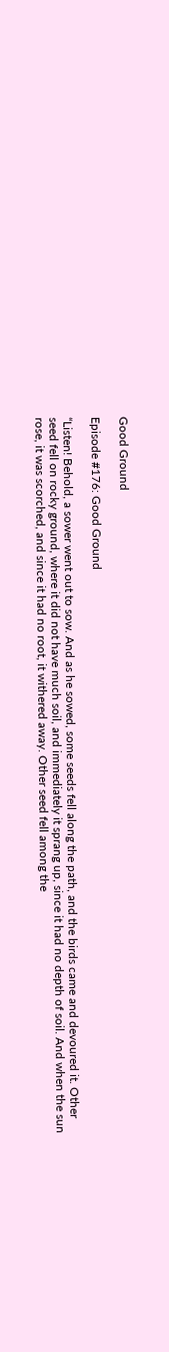Good Ground

Episode #176: Good Ground

“Listen! Behold, a sower went out to sow. And as he sowed, some seeds fell along the path, and the birds came and devoured it. Other seed fell on rocky ground, where it did not have much soil, and immediately it sprang up, since it had no depth of soil. And when the sun rose, it was scorched, and since it had no root, it withered away. Other seed fell among the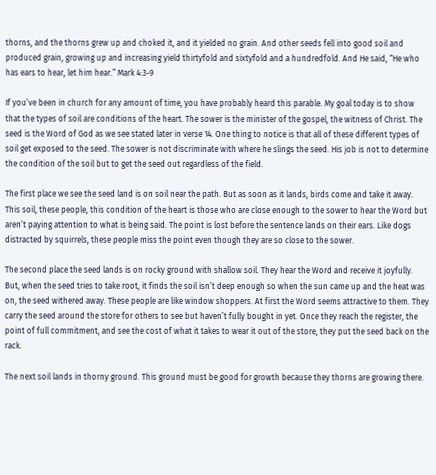thorns, and the thorns grew up and choked it, and it yielded no grain. And other seeds fell into good soil and produced grain, growing up and increasing yield thirtyfold and sixtyfold and a hundredfold. And He said, “He who has ears to hear, let him hear.” Mark 4:3-9

If you’ve been in church for any amount of time, you have probably heard this parable. My goal today is to show that the types of soil are conditions of the heart. The sower is the minister of the gospel, the witness of Christ. The seed is the Word of God as we see stated later in verse 14. One thing to notice is that all of these different types of soil get exposed to the seed. The sower is not discriminate with where he slings the seed. His job is not to determine the condition of the soil but to get the seed out regardless of the field.

The first place we see the seed land is on soil near the path. But as soon as it lands, birds come and take it away. This soil, these people, this condition of the heart is those who are close enough to the sower to hear the Word but aren’t paying attention to what is being said. The point is lost before the sentence lands on their ears. Like dogs distracted by squirrels, these people miss the point even though they are so close to the sower.

The second place the seed lands is on rocky ground with shallow soil. They hear the Word and receive it joyfully. But, when the seed tries to take root, it finds the soil isn’t deep enough so when the sun came up and the heat was on, the seed withered away. These people are like window shoppers. At first the Word seems attractive to them. They carry the seed around the store for others to see but haven’t fully bought in yet. Once they reach the register, the point of full commitment, and see the cost of what it takes to wear it out of the store, they put the seed back on the rack.

The next soil lands in thorny ground. This ground must be good for growth because they thorns are growing there.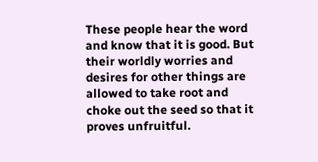These people hear the word and know that it is good. But their worldly worries and desires for other things are allowed to take root and choke out the seed so that it proves unfruitful.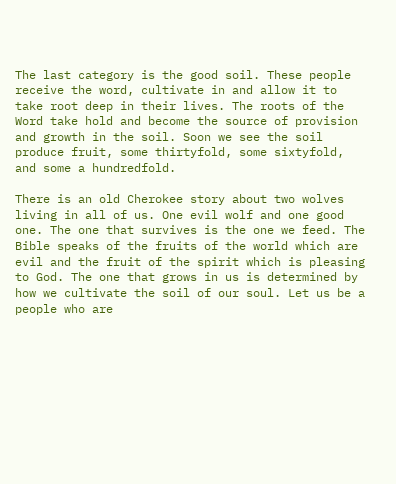The last category is the good soil. These people receive the word, cultivate in and allow it to take root deep in their lives. The roots of the Word take hold and become the source of provision and growth in the soil. Soon we see the soil produce fruit, some thirtyfold, some sixtyfold, and some a hundredfold.

There is an old Cherokee story about two wolves living in all of us. One evil wolf and one good one. The one that survives is the one we feed. The Bible speaks of the fruits of the world which are evil and the fruit of the spirit which is pleasing to God. The one that grows in us is determined by how we cultivate the soil of our soul. Let us be a people who are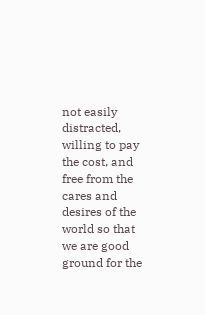not easily distracted, willing to pay the cost, and free from the cares and desires of the world so that we are good ground for the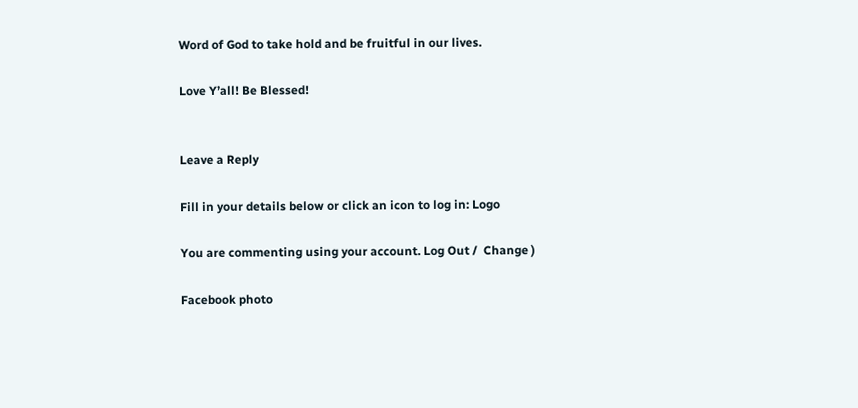Word of God to take hold and be fruitful in our lives.

Love Y’all! Be Blessed!


Leave a Reply

Fill in your details below or click an icon to log in: Logo

You are commenting using your account. Log Out /  Change )

Facebook photo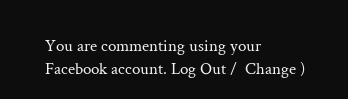You are commenting using your Facebook account. Log Out /  Change )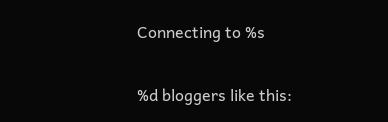Connecting to %s

%d bloggers like this: